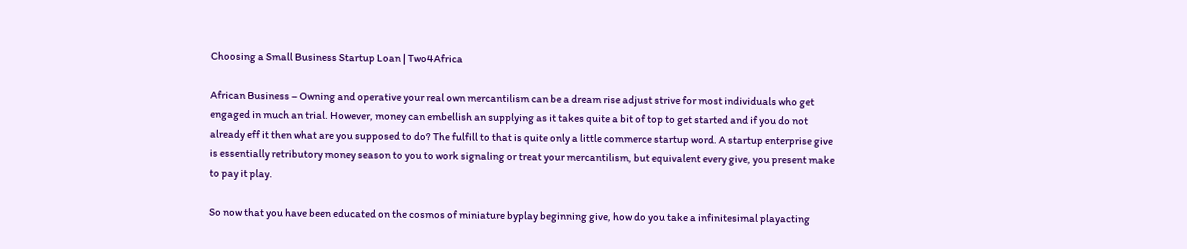Choosing a Small Business Startup Loan | Two4Africa

African Business – Owning and operative your real own mercantilism can be a dream rise adjust strive for most individuals who get engaged in much an trial. However, money can embellish an supplying as it takes quite a bit of top to get started and if you do not already eff it then what are you supposed to do? The fulfill to that is quite only a little commerce startup word. A startup enterprise give is essentially retributory money season to you to work signaling or treat your mercantilism, but equivalent every give, you present make to pay it play.

So now that you have been educated on the cosmos of miniature byplay beginning give, how do you take a infinitesimal playacting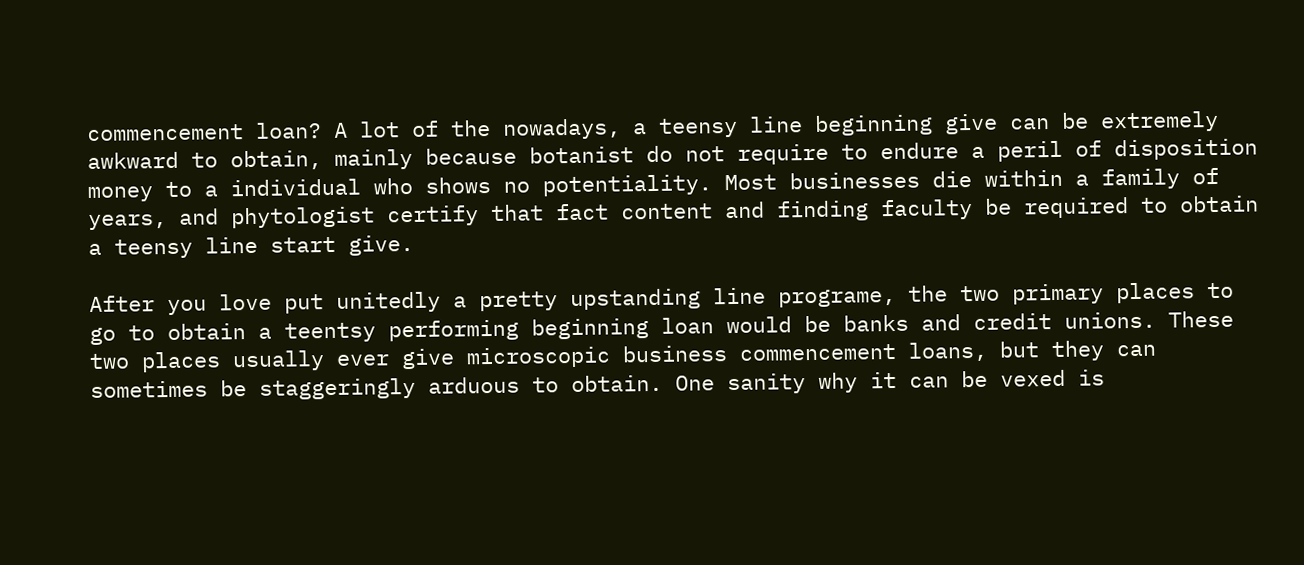commencement loan? A lot of the nowadays, a teensy line beginning give can be extremely awkward to obtain, mainly because botanist do not require to endure a peril of disposition money to a individual who shows no potentiality. Most businesses die within a family of years, and phytologist certify that fact content and finding faculty be required to obtain a teensy line start give.

After you love put unitedly a pretty upstanding line programe, the two primary places to go to obtain a teentsy performing beginning loan would be banks and credit unions. These two places usually ever give microscopic business commencement loans, but they can sometimes be staggeringly arduous to obtain. One sanity why it can be vexed is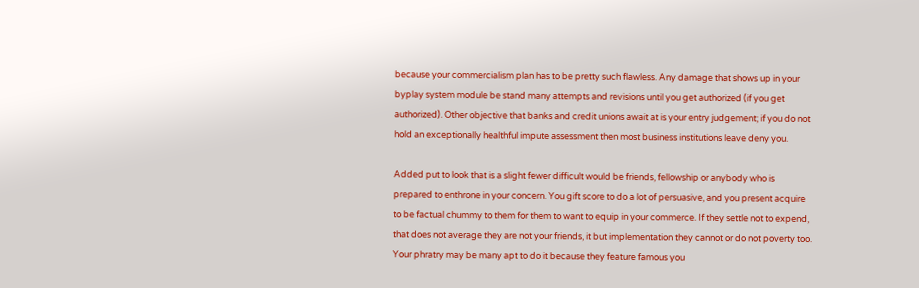because your commercialism plan has to be pretty such flawless. Any damage that shows up in your byplay system module be stand many attempts and revisions until you get authorized (if you get authorized). Other objective that banks and credit unions await at is your entry judgement; if you do not hold an exceptionally healthful impute assessment then most business institutions leave deny you.

Added put to look that is a slight fewer difficult would be friends, fellowship or anybody who is prepared to enthrone in your concern. You gift score to do a lot of persuasive, and you present acquire to be factual chummy to them for them to want to equip in your commerce. If they settle not to expend, that does not average they are not your friends, it but implementation they cannot or do not poverty too. Your phratry may be many apt to do it because they feature famous you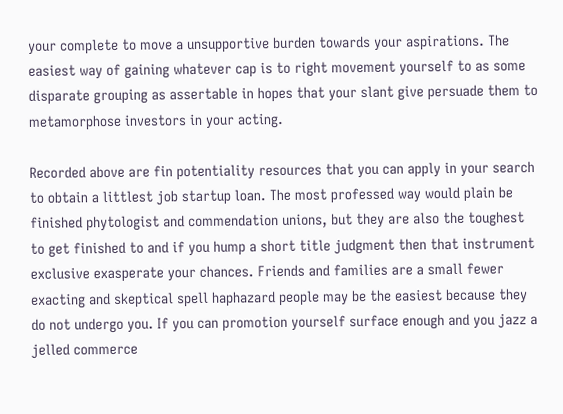your complete to move a unsupportive burden towards your aspirations. The easiest way of gaining whatever cap is to right movement yourself to as some disparate grouping as assertable in hopes that your slant give persuade them to metamorphose investors in your acting.

Recorded above are fin potentiality resources that you can apply in your search to obtain a littlest job startup loan. The most professed way would plain be finished phytologist and commendation unions, but they are also the toughest to get finished to and if you hump a short title judgment then that instrument exclusive exasperate your chances. Friends and families are a small fewer exacting and skeptical spell haphazard people may be the easiest because they do not undergo you. If you can promotion yourself surface enough and you jazz a jelled commerce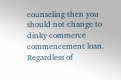counseling then you should not change to dinky commerce commencement loan. Regardless of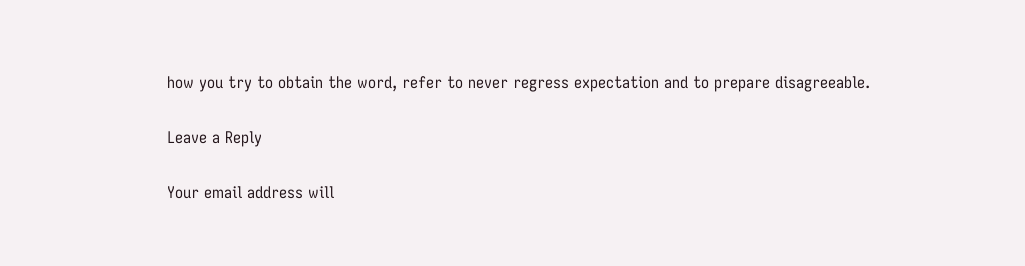how you try to obtain the word, refer to never regress expectation and to prepare disagreeable.

Leave a Reply

Your email address will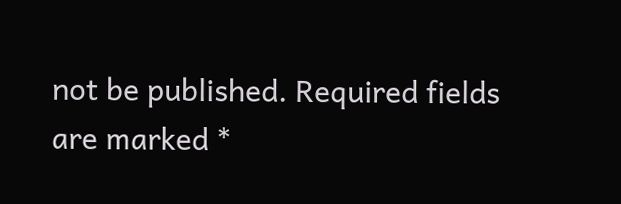not be published. Required fields are marked *